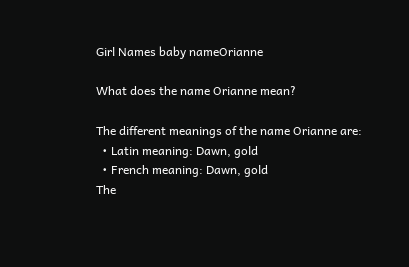Girl Names baby nameOrianne

What does the name Orianne mean?

The different meanings of the name Orianne are:
  • Latin meaning: Dawn, gold
  • French meaning: Dawn, gold
The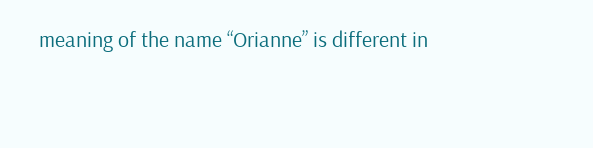meaning of the name “Orianne” is different in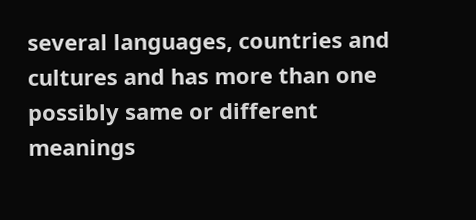several languages, countries and cultures and has more than one possibly same or different meanings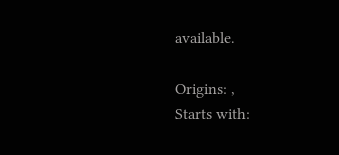available.

Origins: ,
Starts with: